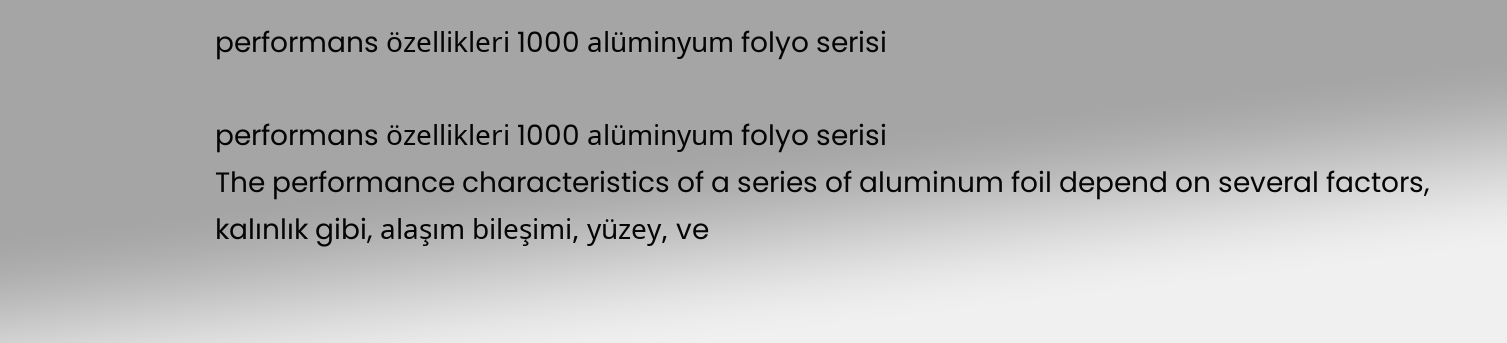performans özellikleri 1000 alüminyum folyo serisi

performans özellikleri 1000 alüminyum folyo serisi
The performance characteristics of a series of aluminum foil depend on several factors, kalınlık gibi, alaşım bileşimi, yüzey, ve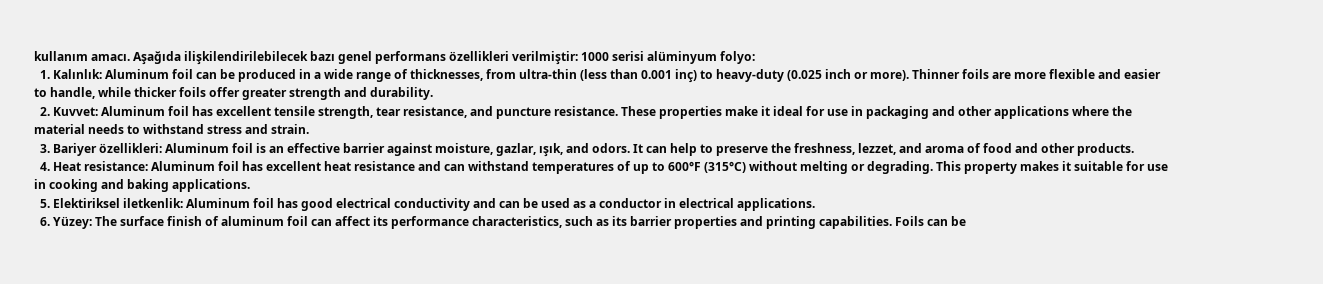kullanım amacı. Aşağıda ilişkilendirilebilecek bazı genel performans özellikleri verilmiştir: 1000 serisi alüminyum folyo:
  1. Kalınlık: Aluminum foil can be produced in a wide range of thicknesses, from ultra-thin (less than 0.001 inç) to heavy-duty (0.025 inch or more). Thinner foils are more flexible and easier to handle, while thicker foils offer greater strength and durability.
  2. Kuvvet: Aluminum foil has excellent tensile strength, tear resistance, and puncture resistance. These properties make it ideal for use in packaging and other applications where the material needs to withstand stress and strain.
  3. Bariyer özellikleri: Aluminum foil is an effective barrier against moisture, gazlar, ışık, and odors. It can help to preserve the freshness, lezzet, and aroma of food and other products.
  4. Heat resistance: Aluminum foil has excellent heat resistance and can withstand temperatures of up to 600°F (315°C) without melting or degrading. This property makes it suitable for use in cooking and baking applications.
  5. Elektiriksel iletkenlik: Aluminum foil has good electrical conductivity and can be used as a conductor in electrical applications.
  6. Yüzey: The surface finish of aluminum foil can affect its performance characteristics, such as its barrier properties and printing capabilities. Foils can be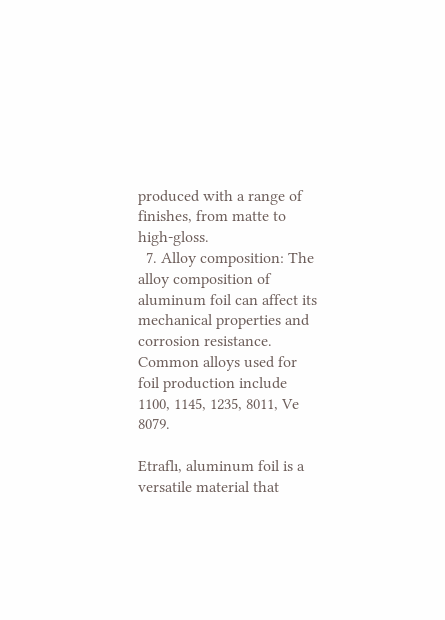produced with a range of finishes, from matte to high-gloss.
  7. Alloy composition: The alloy composition of aluminum foil can affect its mechanical properties and corrosion resistance. Common alloys used for foil production include 1100, 1145, 1235, 8011, Ve 8079.

Etraflı, aluminum foil is a versatile material that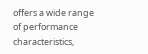offers a wide range of performance characteristics,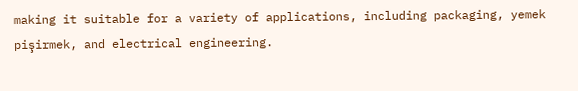making it suitable for a variety of applications, including packaging, yemek pişirmek, and electrical engineering.